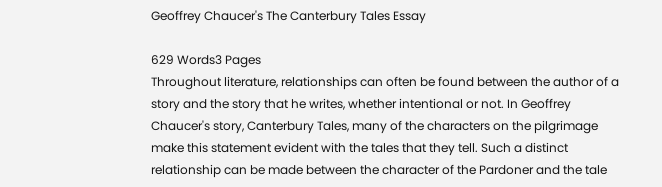Geoffrey Chaucer's The Canterbury Tales Essay

629 Words3 Pages
Throughout literature, relationships can often be found between the author of a story and the story that he writes, whether intentional or not. In Geoffrey Chaucer's story, Canterbury Tales, many of the characters on the pilgrimage make this statement evident with the tales that they tell. Such a distinct relationship can be made between the character of the Pardoner and the tale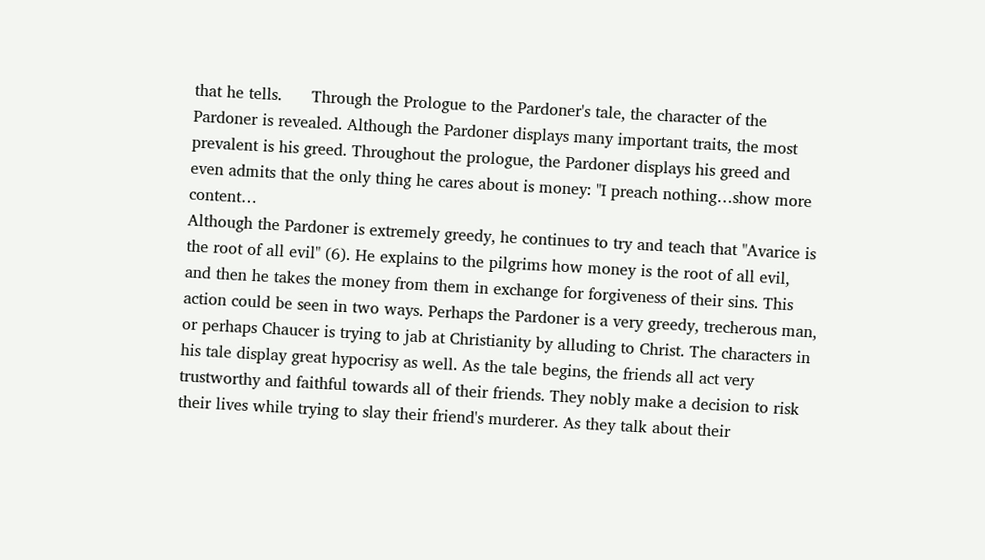that he tells.      Through the Prologue to the Pardoner's tale, the character of the Pardoner is revealed. Although the Pardoner displays many important traits, the most prevalent is his greed. Throughout the prologue, the Pardoner displays his greed and even admits that the only thing he cares about is money: "I preach nothing…show more content…
Although the Pardoner is extremely greedy, he continues to try and teach that "Avarice is the root of all evil" (6). He explains to the pilgrims how money is the root of all evil, and then he takes the money from them in exchange for forgiveness of their sins. This action could be seen in two ways. Perhaps the Pardoner is a very greedy, trecherous man, or perhaps Chaucer is trying to jab at Christianity by alluding to Christ. The characters in his tale display great hypocrisy as well. As the tale begins, the friends all act very trustworthy and faithful towards all of their friends. They nobly make a decision to risk their lives while trying to slay their friend's murderer. As they talk about their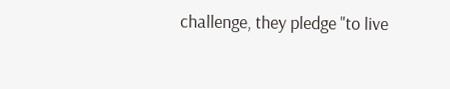challenge, they pledge "to live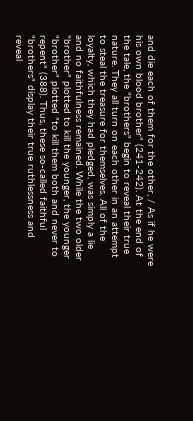and die each of them for the other, / As if he were his own blood brother" (241-242). At the end of the tale, the "brothers" begin to reveal their true nature. They all turn on each other in an attempt to steal the treasure for themselves. All of the loyalty, which they had pledged, was simply a lie and no faithfulness remained. While the two older "brother" plotted to kill the younger, the younger "brother" plotted "to kill them both and never to repent" (388). Thus, these so-called faithful "brothers" display their true ruthlessness and reveal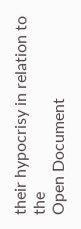their hypocrisy in relation to the
Open Document